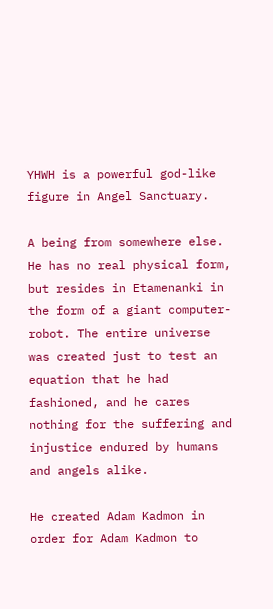YHWH is a powerful god-like figure in Angel Sanctuary.

A being from somewhere else. He has no real physical form, but resides in Etamenanki in the form of a giant computer-robot. The entire universe was created just to test an equation that he had fashioned, and he cares nothing for the suffering and injustice endured by humans and angels alike.

He created Adam Kadmon in order for Adam Kadmon to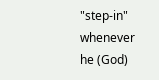"step-in" whenever he (God)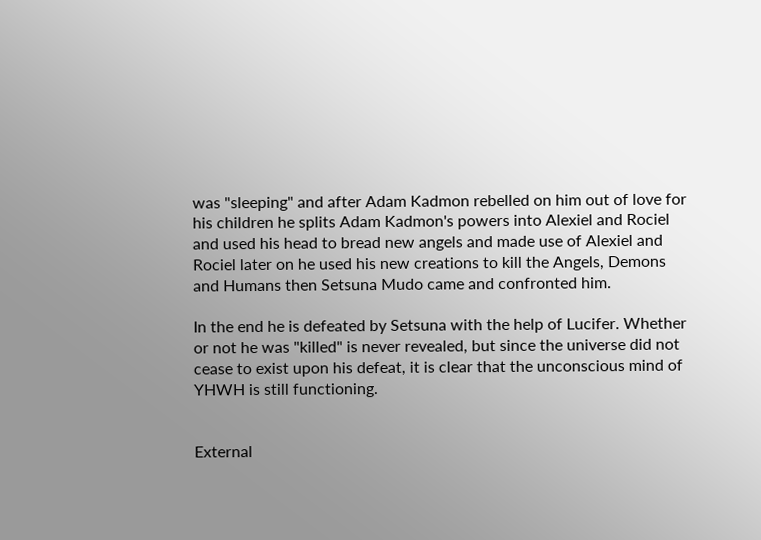was "sleeping" and after Adam Kadmon rebelled on him out of love for his children he splits Adam Kadmon's powers into Alexiel and Rociel and used his head to bread new angels and made use of Alexiel and Rociel later on he used his new creations to kill the Angels, Demons and Humans then Setsuna Mudo came and confronted him.

In the end he is defeated by Setsuna with the help of Lucifer. Whether or not he was "killed" is never revealed, but since the universe did not cease to exist upon his defeat, it is clear that the unconscious mind of YHWH is still functioning.


External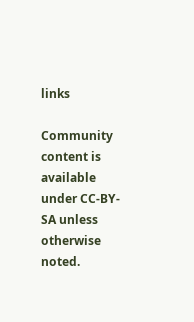links

Community content is available under CC-BY-SA unless otherwise noted.